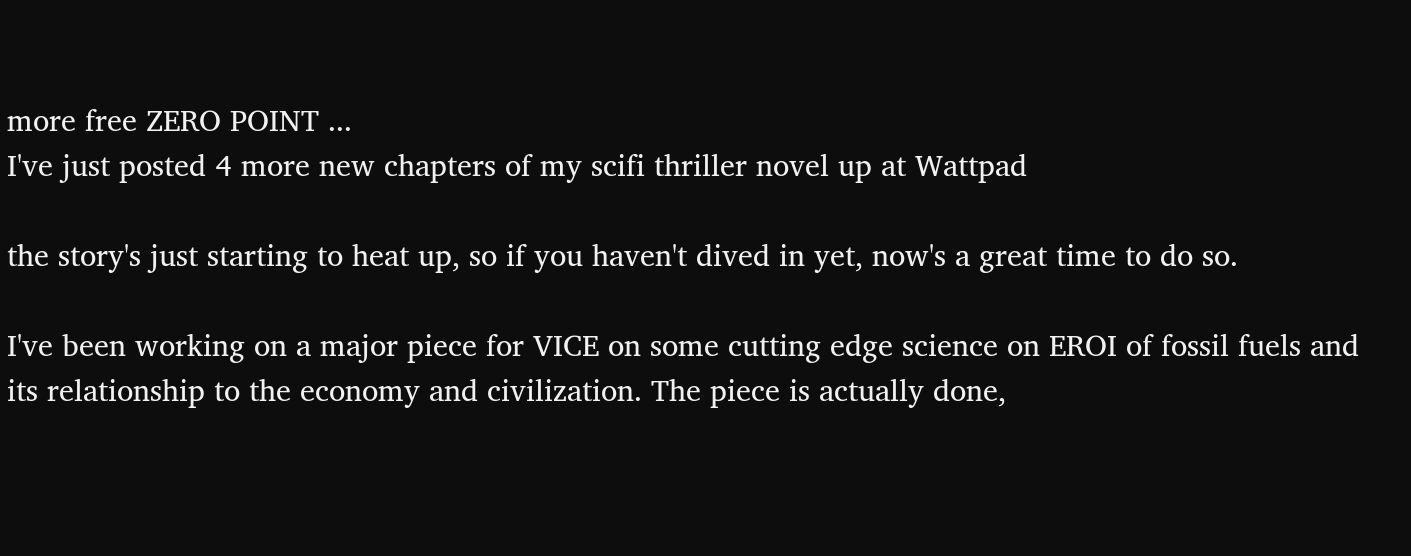more free ZERO POINT ...
I've just posted 4 more new chapters of my scifi thriller novel up at Wattpad

the story's just starting to heat up, so if you haven't dived in yet, now's a great time to do so.

I've been working on a major piece for VICE on some cutting edge science on EROI of fossil fuels and its relationship to the economy and civilization. The piece is actually done,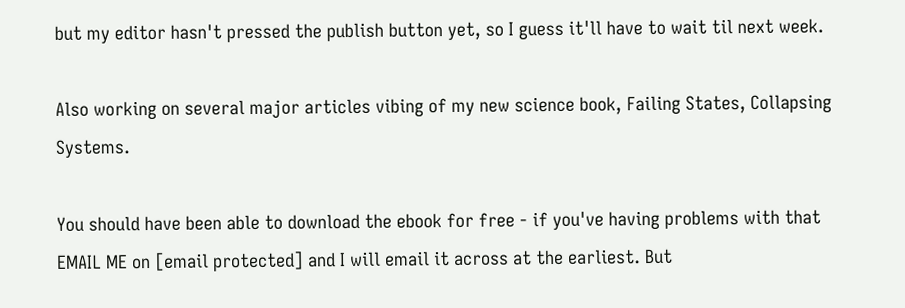but my editor hasn't pressed the publish button yet, so I guess it'll have to wait til next week.

Also working on several major articles vibing of my new science book, Failing States, Collapsing Systems.

You should have been able to download the ebook for free - if you've having problems with that EMAIL ME on [email protected] and I will email it across at the earliest. But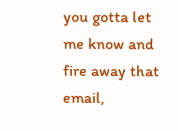you gotta let me know and fire away that email,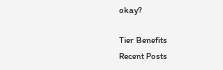okay?

Tier Benefits
Recent Posts